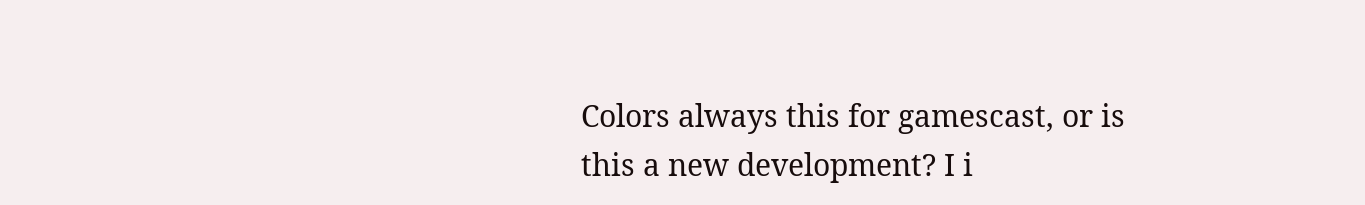Colors always this for gamescast, or is this a new development? I i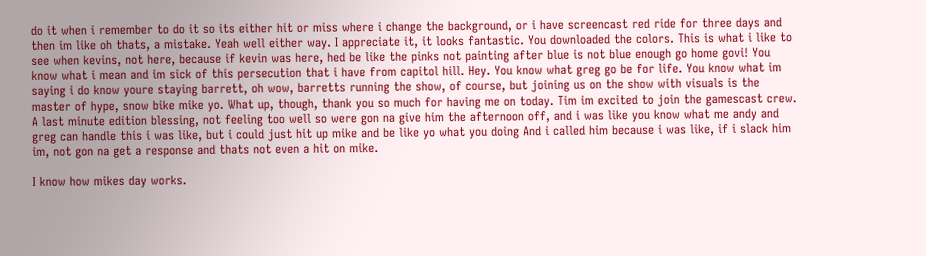do it when i remember to do it so its either hit or miss where i change the background, or i have screencast red ride for three days and then im like oh thats, a mistake. Yeah well either way. I appreciate it, it looks fantastic. You downloaded the colors. This is what i like to see when kevins, not here, because if kevin was here, hed be like the pinks not painting after blue is not blue enough go home govi! You know what i mean and im sick of this persecution that i have from capitol hill. Hey. You know what greg go be for life. You know what im saying i do know youre staying barrett, oh wow, barretts running the show, of course, but joining us on the show with visuals is the master of hype, snow bike mike yo. What up, though, thank you so much for having me on today. Tim im excited to join the gamescast crew. A last minute edition blessing, not feeling too well so were gon na give him the afternoon off, and i was like you know what me andy and greg can handle this i was like, but i could just hit up mike and be like yo what you doing And i called him because i was like, if i slack him im, not gon na get a response and thats not even a hit on mike.

I know how mikes day works.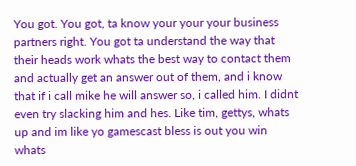You got. You got, ta know your your your business partners right. You got ta understand the way that their heads work whats the best way to contact them and actually get an answer out of them, and i know that if i call mike he will answer so, i called him. I didnt even try slacking him and hes. Like tim, gettys, whats up and im like yo gamescast bless is out you win whats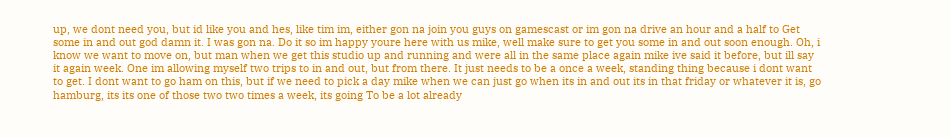up, we dont need you, but id like you and hes, like tim im, either gon na join you guys on gamescast or im gon na drive an hour and a half to Get some in and out god damn it. I was gon na. Do it so im happy youre here with us mike, well make sure to get you some in and out soon enough. Oh, i know we want to move on, but man when we get this studio up and running and were all in the same place again mike ive said it before, but ill say it again week. One im allowing myself two trips to in and out, but from there. It just needs to be a once a week, standing thing because i dont want to get. I dont want to go ham on this, but if we need to pick a day mike when we can just go when its in and out its in that friday or whatever it is, go hamburg, its its one of those two two times a week, its going To be a lot already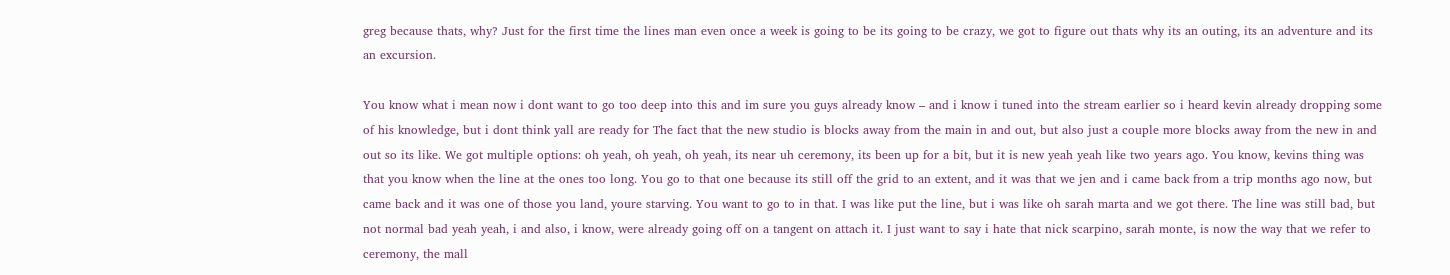greg because thats, why? Just for the first time the lines man even once a week is going to be its going to be crazy, we got to figure out thats why its an outing, its an adventure and its an excursion.

You know what i mean now i dont want to go too deep into this and im sure you guys already know – and i know i tuned into the stream earlier so i heard kevin already dropping some of his knowledge, but i dont think yall are ready for The fact that the new studio is blocks away from the main in and out, but also just a couple more blocks away from the new in and out so its like. We got multiple options: oh yeah, oh yeah, oh yeah, its near uh ceremony, its been up for a bit, but it is new yeah yeah like two years ago. You know, kevins thing was that you know when the line at the ones too long. You go to that one because its still off the grid to an extent, and it was that we jen and i came back from a trip months ago now, but came back and it was one of those you land, youre starving. You want to go to in that. I was like put the line, but i was like oh sarah marta and we got there. The line was still bad, but not normal bad yeah yeah, i and also, i know, were already going off on a tangent on attach it. I just want to say i hate that nick scarpino, sarah monte, is now the way that we refer to ceremony, the mall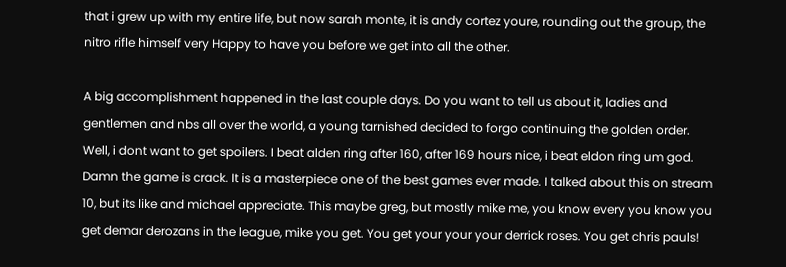that i grew up with my entire life, but now sarah monte, it is andy cortez youre, rounding out the group, the nitro rifle himself very Happy to have you before we get into all the other.

A big accomplishment happened in the last couple days. Do you want to tell us about it, ladies and gentlemen and nbs all over the world, a young tarnished decided to forgo continuing the golden order. Well, i dont want to get spoilers. I beat alden ring after 160, after 169 hours nice, i beat eldon ring um god. Damn the game is crack. It is a masterpiece one of the best games ever made. I talked about this on stream 10, but its like and michael appreciate. This maybe greg, but mostly mike me, you know every you know you get demar derozans in the league, mike you get. You get your your your derrick roses. You get chris pauls!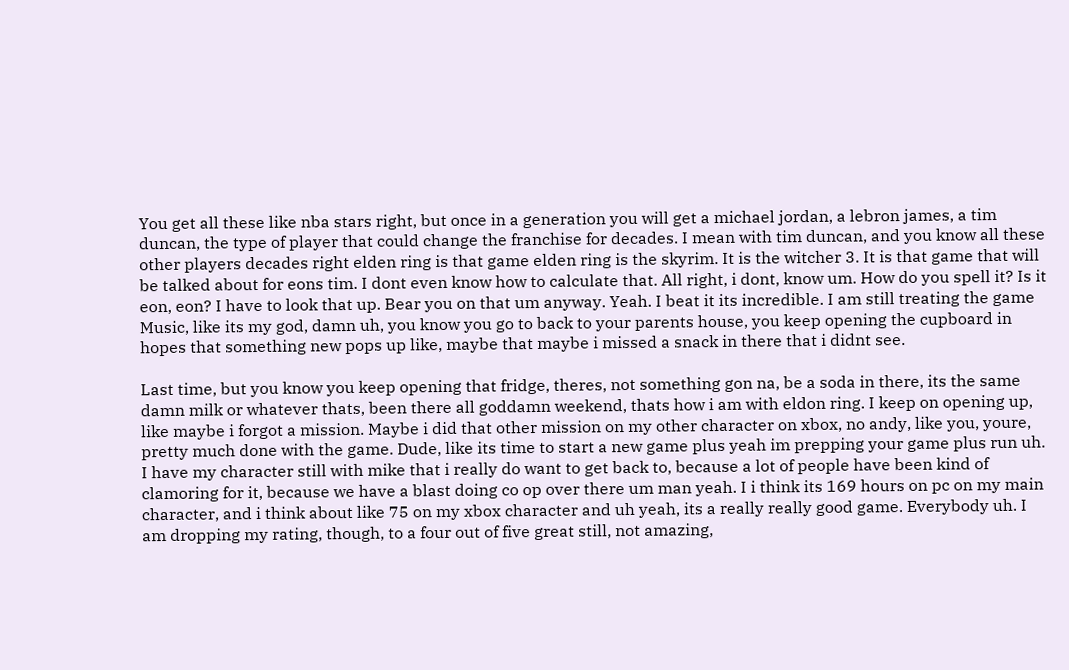You get all these like nba stars right, but once in a generation you will get a michael jordan, a lebron james, a tim duncan, the type of player that could change the franchise for decades. I mean with tim duncan, and you know all these other players decades right elden ring is that game elden ring is the skyrim. It is the witcher 3. It is that game that will be talked about for eons tim. I dont even know how to calculate that. All right, i dont, know um. How do you spell it? Is it eon, eon? I have to look that up. Bear you on that um anyway. Yeah. I beat it its incredible. I am still treating the game Music, like its my god, damn uh, you know you go to back to your parents house, you keep opening the cupboard in hopes that something new pops up like, maybe that maybe i missed a snack in there that i didnt see.

Last time, but you know you keep opening that fridge, theres, not something gon na, be a soda in there, its the same damn milk or whatever thats, been there all goddamn weekend, thats how i am with eldon ring. I keep on opening up, like maybe i forgot a mission. Maybe i did that other mission on my other character on xbox, no andy, like you, youre, pretty much done with the game. Dude, like its time to start a new game plus yeah im prepping your game plus run uh. I have my character still with mike that i really do want to get back to, because a lot of people have been kind of clamoring for it, because we have a blast doing co op over there um man yeah. I i think its 169 hours on pc on my main character, and i think about like 75 on my xbox character and uh yeah, its a really really good game. Everybody uh. I am dropping my rating, though, to a four out of five great still, not amazing,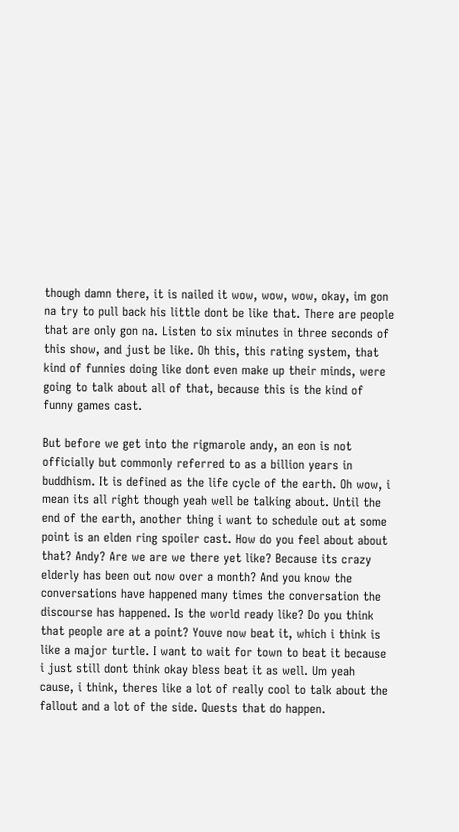though damn there, it is nailed it wow, wow, wow, okay, im gon na try to pull back his little dont be like that. There are people that are only gon na. Listen to six minutes in three seconds of this show, and just be like. Oh this, this rating system, that kind of funnies doing like dont even make up their minds, were going to talk about all of that, because this is the kind of funny games cast.

But before we get into the rigmarole andy, an eon is not officially but commonly referred to as a billion years in buddhism. It is defined as the life cycle of the earth. Oh wow, i mean its all right though yeah well be talking about. Until the end of the earth, another thing i want to schedule out at some point is an elden ring spoiler cast. How do you feel about about that? Andy? Are we are we there yet like? Because its crazy elderly has been out now over a month? And you know the conversations have happened many times the conversation the discourse has happened. Is the world ready like? Do you think that people are at a point? Youve now beat it, which i think is like a major turtle. I want to wait for town to beat it because i just still dont think okay bless beat it as well. Um yeah cause, i think, theres like a lot of really cool to talk about the fallout and a lot of the side. Quests that do happen.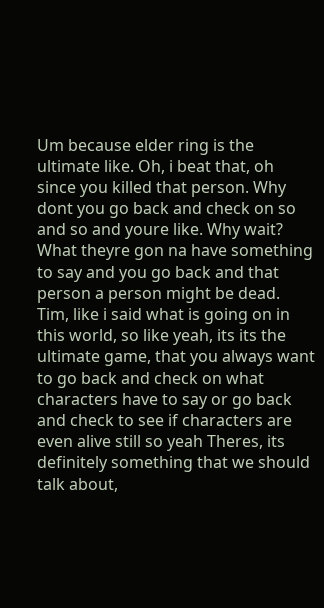Um because elder ring is the ultimate like. Oh, i beat that, oh since you killed that person. Why dont you go back and check on so and so and youre like. Why wait? What theyre gon na have something to say and you go back and that person a person might be dead. Tim, like i said what is going on in this world, so like yeah, its its the ultimate game, that you always want to go back and check on what characters have to say or go back and check to see if characters are even alive still so yeah Theres, its definitely something that we should talk about,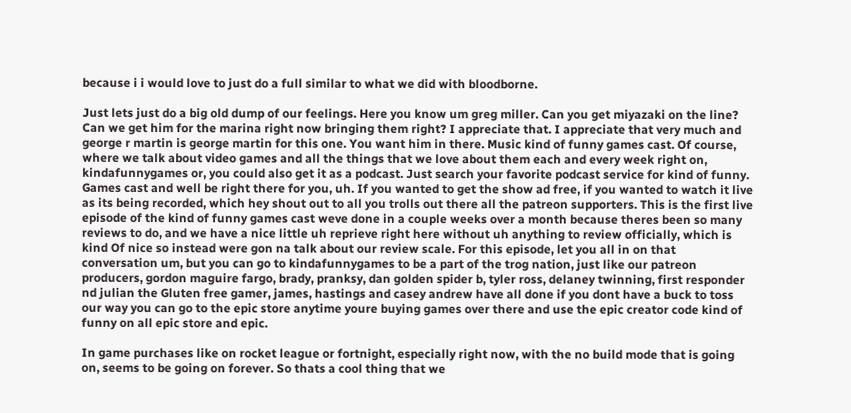because i i would love to just do a full similar to what we did with bloodborne.

Just lets just do a big old dump of our feelings. Here you know um greg miller. Can you get miyazaki on the line? Can we get him for the marina right now bringing them right? I appreciate that. I appreciate that very much and george r martin is george martin for this one. You want him in there. Music kind of funny games cast. Of course, where we talk about video games and all the things that we love about them each and every week right on, kindafunnygames or, you could also get it as a podcast. Just search your favorite podcast service for kind of funny. Games cast and well be right there for you, uh. If you wanted to get the show ad free, if you wanted to watch it live as its being recorded, which hey shout out to all you trolls out there all the patreon supporters. This is the first live episode of the kind of funny games cast weve done in a couple weeks over a month because theres been so many reviews to do, and we have a nice little uh reprieve right here without uh anything to review officially, which is kind Of nice so instead were gon na talk about our review scale. For this episode, let you all in on that conversation um, but you can go to kindafunnygames to be a part of the trog nation, just like our patreon producers, gordon maguire fargo, brady, pranksy, dan golden spider b, tyler ross, delaney twinning, first responder nd julian the Gluten free gamer, james, hastings and casey andrew have all done if you dont have a buck to toss our way you can go to the epic store anytime youre buying games over there and use the epic creator code kind of funny on all epic store and epic.

In game purchases like on rocket league or fortnight, especially right now, with the no build mode that is going on, seems to be going on forever. So thats a cool thing that we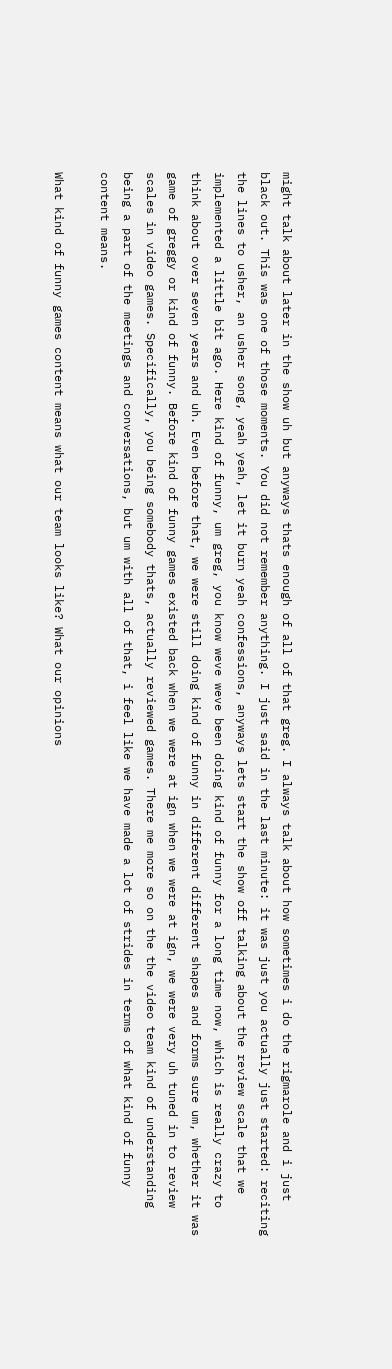might talk about later in the show uh but anyways thats enough of all of that greg. I always talk about how sometimes i do the rigmarole and i just black out. This was one of those moments. You did not remember anything. I just said in the last minute: it was just you actually just started: reciting the lines to usher, an usher song, yeah yeah, let it burn yeah confessions, anyways lets start the show off talking about the review scale that we implemented a little bit ago. Here kind of funny, um greg, you know weve weve been doing kind of funny for a long time now, which is really crazy to think about over seven years and uh. Even before that, we were still doing kind of funny in different different shapes and forms sure um, whether it was game of greggy or kind of funny. Before kind of funny games existed back when we were at ign when we were at ign, we were very uh tuned in to review scales in video games. Specifically, you being somebody thats, actually reviewed games. There me more so on the the video team kind of understanding being a part of the meetings and conversations, but um with all of that, i feel like we have made a lot of strides in terms of what kind of funny content means.

What kind of funny games content means what our team looks like? What our opinions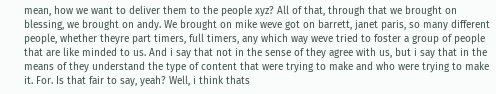mean, how we want to deliver them to the people xyz? All of that, through that we brought on blessing, we brought on andy. We brought on mike weve got on barrett, janet paris, so many different people, whether theyre part timers, full timers, any which way weve tried to foster a group of people that are like minded to us. And i say that not in the sense of they agree with us, but i say that in the means of they understand the type of content that were trying to make and who were trying to make it. For. Is that fair to say, yeah? Well, i think thats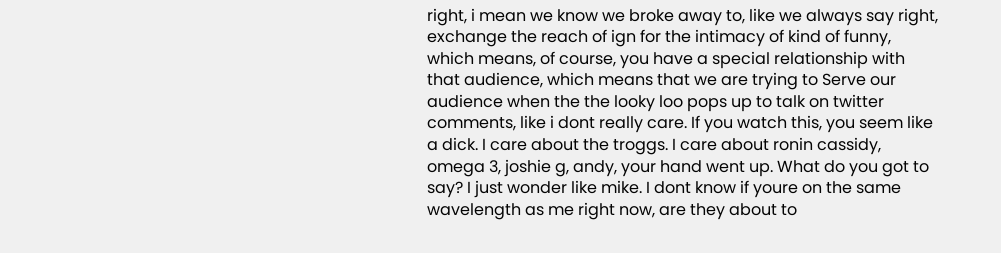right, i mean we know we broke away to, like we always say right, exchange the reach of ign for the intimacy of kind of funny, which means, of course, you have a special relationship with that audience, which means that we are trying to Serve our audience when the the looky loo pops up to talk on twitter comments, like i dont really care. If you watch this, you seem like a dick. I care about the troggs. I care about ronin cassidy, omega 3, joshie g, andy, your hand went up. What do you got to say? I just wonder like mike. I dont know if youre on the same wavelength as me right now, are they about to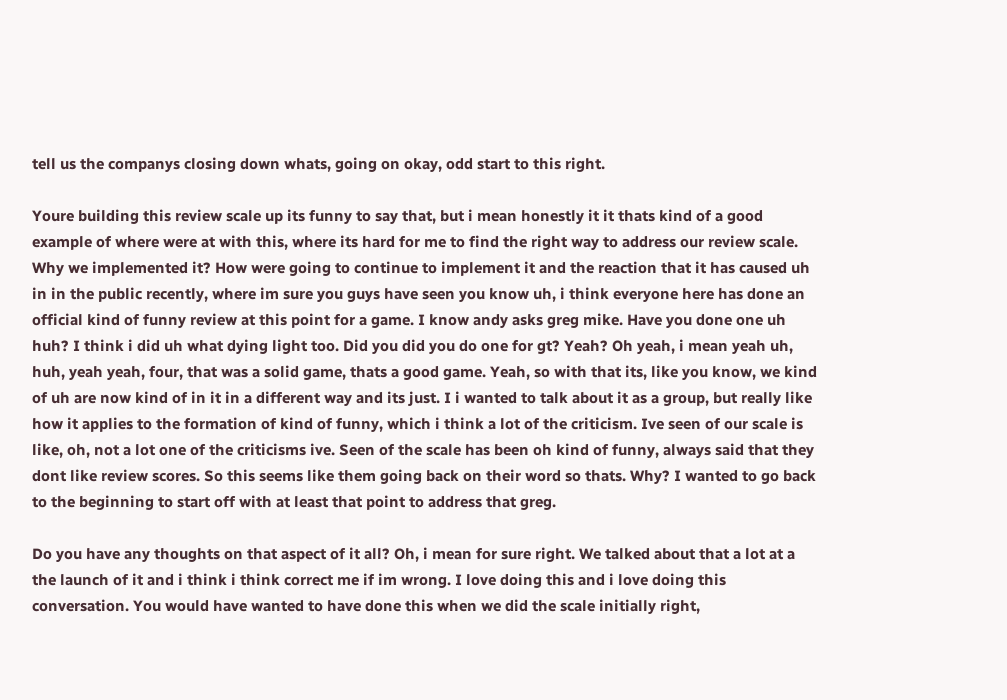tell us the companys closing down whats, going on okay, odd start to this right.

Youre building this review scale up its funny to say that, but i mean honestly it it thats kind of a good example of where were at with this, where its hard for me to find the right way to address our review scale. Why we implemented it? How were going to continue to implement it and the reaction that it has caused uh in in the public recently, where im sure you guys have seen you know uh, i think everyone here has done an official kind of funny review at this point for a game. I know andy asks greg mike. Have you done one uh huh? I think i did uh what dying light too. Did you did you do one for gt? Yeah? Oh yeah, i mean yeah uh, huh, yeah yeah, four, that was a solid game, thats a good game. Yeah, so with that its, like you know, we kind of uh are now kind of in it in a different way and its just. I i wanted to talk about it as a group, but really like how it applies to the formation of kind of funny, which i think a lot of the criticism. Ive seen of our scale is like, oh, not a lot one of the criticisms ive. Seen of the scale has been oh kind of funny, always said that they dont like review scores. So this seems like them going back on their word so thats. Why? I wanted to go back to the beginning to start off with at least that point to address that greg.

Do you have any thoughts on that aspect of it all? Oh, i mean for sure right. We talked about that a lot at a the launch of it and i think i think correct me if im wrong. I love doing this and i love doing this conversation. You would have wanted to have done this when we did the scale initially right,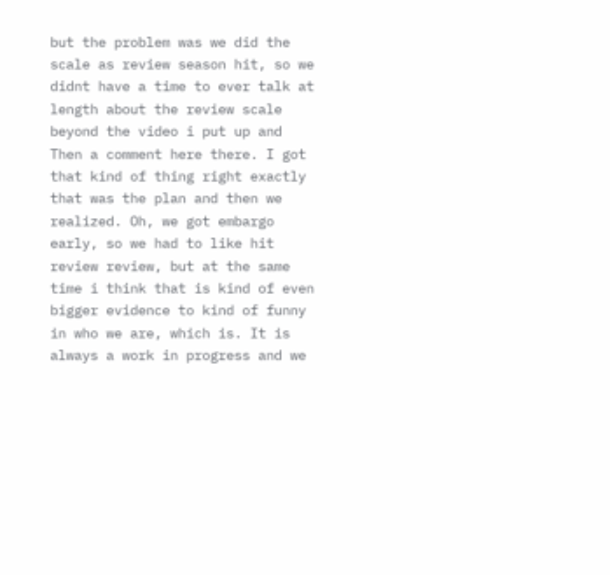but the problem was we did the scale as review season hit, so we didnt have a time to ever talk at length about the review scale beyond the video i put up and Then a comment here there. I got that kind of thing right exactly that was the plan and then we realized. Oh, we got embargo early, so we had to like hit review review, but at the same time i think that is kind of even bigger evidence to kind of funny in who we are, which is. It is always a work in progress and we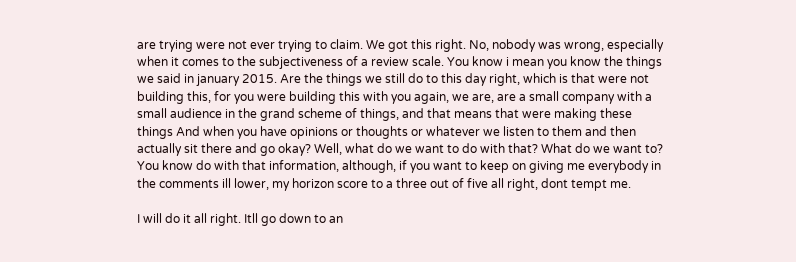are trying were not ever trying to claim. We got this right. No, nobody was wrong, especially when it comes to the subjectiveness of a review scale. You know i mean you know the things we said in january 2015. Are the things we still do to this day right, which is that were not building this, for you were building this with you again, we are, are a small company with a small audience in the grand scheme of things, and that means that were making these things And when you have opinions or thoughts or whatever we listen to them and then actually sit there and go okay? Well, what do we want to do with that? What do we want to? You know do with that information, although, if you want to keep on giving me everybody in the comments ill lower, my horizon score to a three out of five all right, dont tempt me.

I will do it all right. Itll go down to an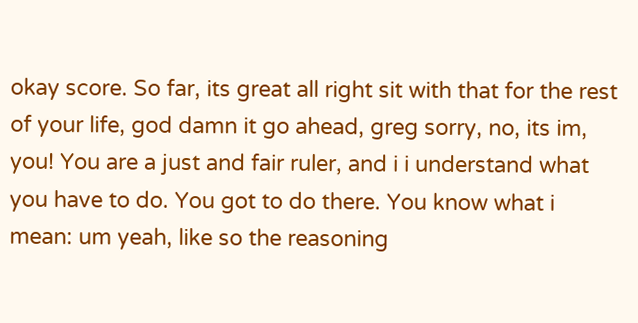okay score. So far, its great all right sit with that for the rest of your life, god damn it go ahead, greg sorry, no, its im, you! You are a just and fair ruler, and i i understand what you have to do. You got to do there. You know what i mean: um yeah, like so the reasoning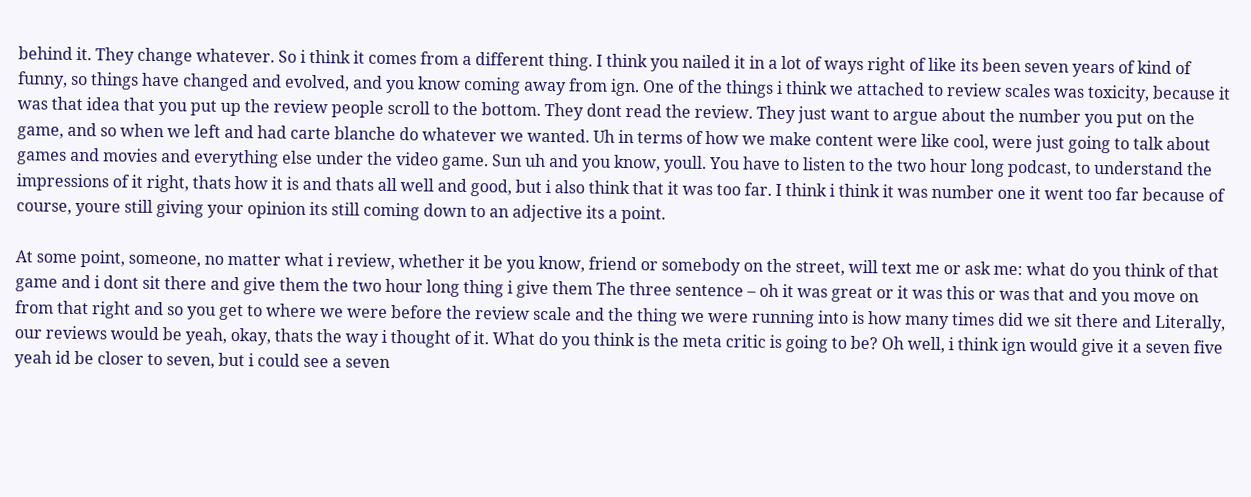behind it. They change whatever. So i think it comes from a different thing. I think you nailed it in a lot of ways right of like its been seven years of kind of funny, so things have changed and evolved, and you know coming away from ign. One of the things i think we attached to review scales was toxicity, because it was that idea that you put up the review people scroll to the bottom. They dont read the review. They just want to argue about the number you put on the game, and so when we left and had carte blanche do whatever we wanted. Uh in terms of how we make content were like cool, were just going to talk about games and movies and everything else under the video game. Sun uh and you know, youll. You have to listen to the two hour long podcast, to understand the impressions of it right, thats how it is and thats all well and good, but i also think that it was too far. I think i think it was number one it went too far because of course, youre still giving your opinion its still coming down to an adjective its a point.

At some point, someone, no matter what i review, whether it be you know, friend or somebody on the street, will text me or ask me: what do you think of that game and i dont sit there and give them the two hour long thing i give them The three sentence – oh it was great or it was this or was that and you move on from that right and so you get to where we were before the review scale and the thing we were running into is how many times did we sit there and Literally, our reviews would be yeah, okay, thats the way i thought of it. What do you think is the meta critic is going to be? Oh well, i think ign would give it a seven five yeah id be closer to seven, but i could see a seven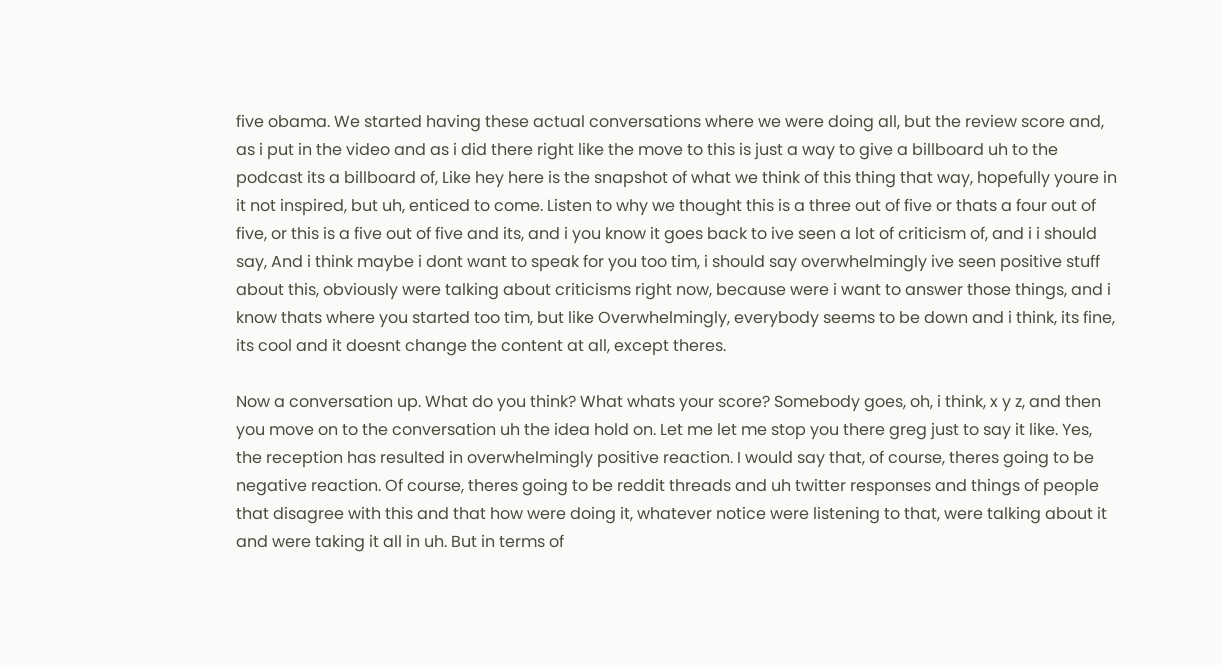five obama. We started having these actual conversations where we were doing all, but the review score and, as i put in the video and as i did there right like the move to this is just a way to give a billboard uh to the podcast its a billboard of, Like hey here is the snapshot of what we think of this thing that way, hopefully youre in it not inspired, but uh, enticed to come. Listen to why we thought this is a three out of five or thats a four out of five, or this is a five out of five and its, and i you know it goes back to ive seen a lot of criticism of, and i i should say, And i think maybe i dont want to speak for you too tim, i should say overwhelmingly ive seen positive stuff about this, obviously were talking about criticisms right now, because were i want to answer those things, and i know thats where you started too tim, but like Overwhelmingly, everybody seems to be down and i think, its fine, its cool and it doesnt change the content at all, except theres.

Now a conversation up. What do you think? What whats your score? Somebody goes, oh, i think, x y z, and then you move on to the conversation uh the idea hold on. Let me let me stop you there greg just to say it like. Yes, the reception has resulted in overwhelmingly positive reaction. I would say that, of course, theres going to be negative reaction. Of course, theres going to be reddit threads and uh twitter responses and things of people that disagree with this and that how were doing it, whatever notice were listening to that, were talking about it and were taking it all in uh. But in terms of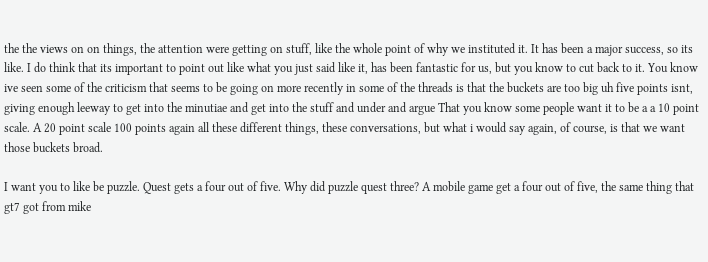the the views on on things, the attention were getting on stuff, like the whole point of why we instituted it. It has been a major success, so its like. I do think that its important to point out like what you just said like it, has been fantastic for us, but you know to cut back to it. You know ive seen some of the criticism that seems to be going on more recently in some of the threads is that the buckets are too big uh five points isnt, giving enough leeway to get into the minutiae and get into the stuff and under and argue That you know some people want it to be a a 10 point scale. A 20 point scale 100 points again all these different things, these conversations, but what i would say again, of course, is that we want those buckets broad.

I want you to like be puzzle. Quest gets a four out of five. Why did puzzle quest three? A mobile game get a four out of five, the same thing that gt7 got from mike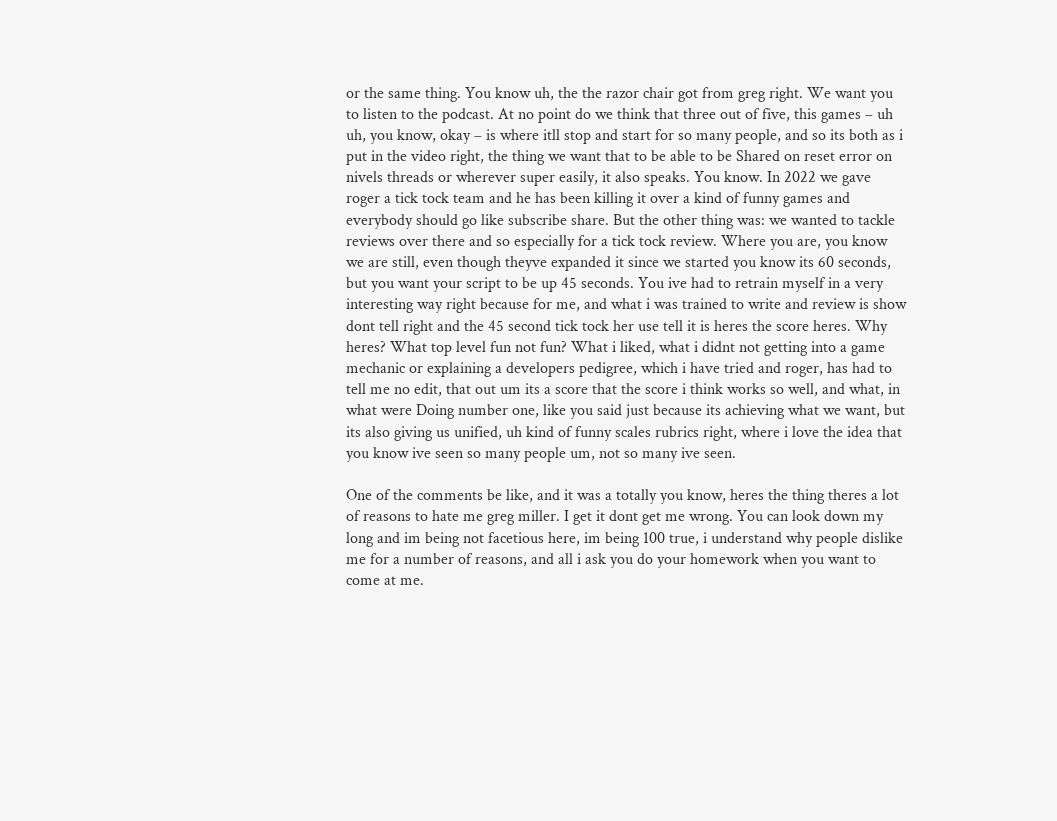or the same thing. You know uh, the the razor chair got from greg right. We want you to listen to the podcast. At no point do we think that three out of five, this games – uh uh, you know, okay – is where itll stop and start for so many people, and so its both as i put in the video right, the thing we want that to be able to be Shared on reset error on nivels threads or wherever super easily, it also speaks. You know. In 2022 we gave roger a tick tock team and he has been killing it over a kind of funny games and everybody should go like subscribe share. But the other thing was: we wanted to tackle reviews over there and so especially for a tick tock review. Where you are, you know we are still, even though theyve expanded it since we started you know its 60 seconds, but you want your script to be up 45 seconds. You ive had to retrain myself in a very interesting way right because for me, and what i was trained to write and review is show dont tell right and the 45 second tick tock her use tell it is heres the score heres. Why heres? What top level fun not fun? What i liked, what i didnt not getting into a game mechanic or explaining a developers pedigree, which i have tried and roger, has had to tell me no edit, that out um its a score that the score i think works so well, and what, in what were Doing number one, like you said just because its achieving what we want, but its also giving us unified, uh kind of funny scales rubrics right, where i love the idea that you know ive seen so many people um, not so many ive seen.

One of the comments be like, and it was a totally you know, heres the thing theres a lot of reasons to hate me greg miller. I get it dont get me wrong. You can look down my long and im being not facetious here, im being 100 true, i understand why people dislike me for a number of reasons, and all i ask you do your homework when you want to come at me.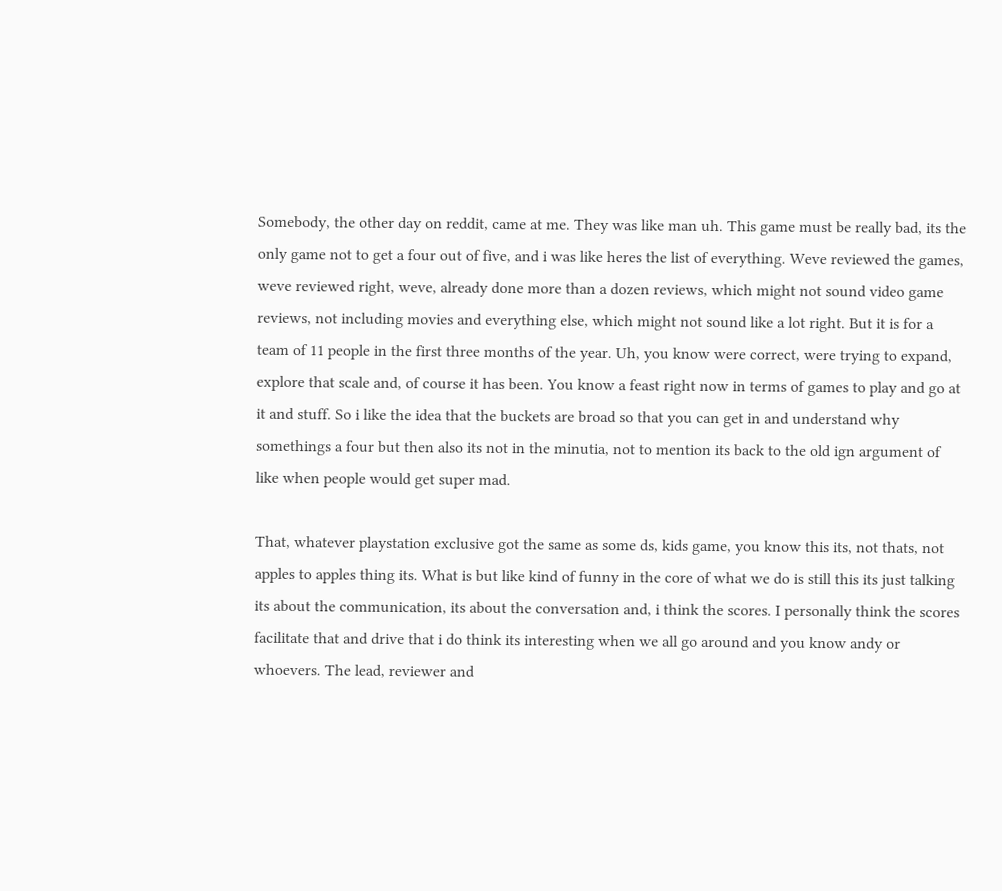Somebody, the other day on reddit, came at me. They was like man uh. This game must be really bad, its the only game not to get a four out of five, and i was like heres the list of everything. Weve reviewed the games, weve reviewed right, weve, already done more than a dozen reviews, which might not sound video game reviews, not including movies and everything else, which might not sound like a lot right. But it is for a team of 11 people in the first three months of the year. Uh, you know were correct, were trying to expand, explore that scale and, of course it has been. You know a feast right now in terms of games to play and go at it and stuff. So i like the idea that the buckets are broad so that you can get in and understand why somethings a four but then also its not in the minutia, not to mention its back to the old ign argument of like when people would get super mad.

That, whatever playstation exclusive got the same as some ds, kids game, you know this its, not thats, not apples to apples thing its. What is but like kind of funny in the core of what we do is still this its just talking its about the communication, its about the conversation and, i think the scores. I personally think the scores facilitate that and drive that i do think its interesting when we all go around and you know andy or whoevers. The lead, reviewer and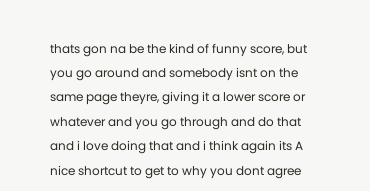thats gon na be the kind of funny score, but you go around and somebody isnt on the same page theyre, giving it a lower score or whatever and you go through and do that and i love doing that and i think again its A nice shortcut to get to why you dont agree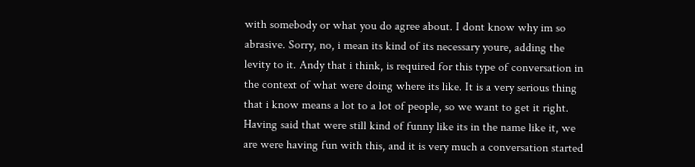with somebody or what you do agree about. I dont know why im so abrasive. Sorry, no, i mean its kind of its necessary youre, adding the levity to it. Andy that i think, is required for this type of conversation in the context of what were doing where its like. It is a very serious thing that i know means a lot to a lot of people, so we want to get it right. Having said that were still kind of funny like its in the name like it, we are were having fun with this, and it is very much a conversation started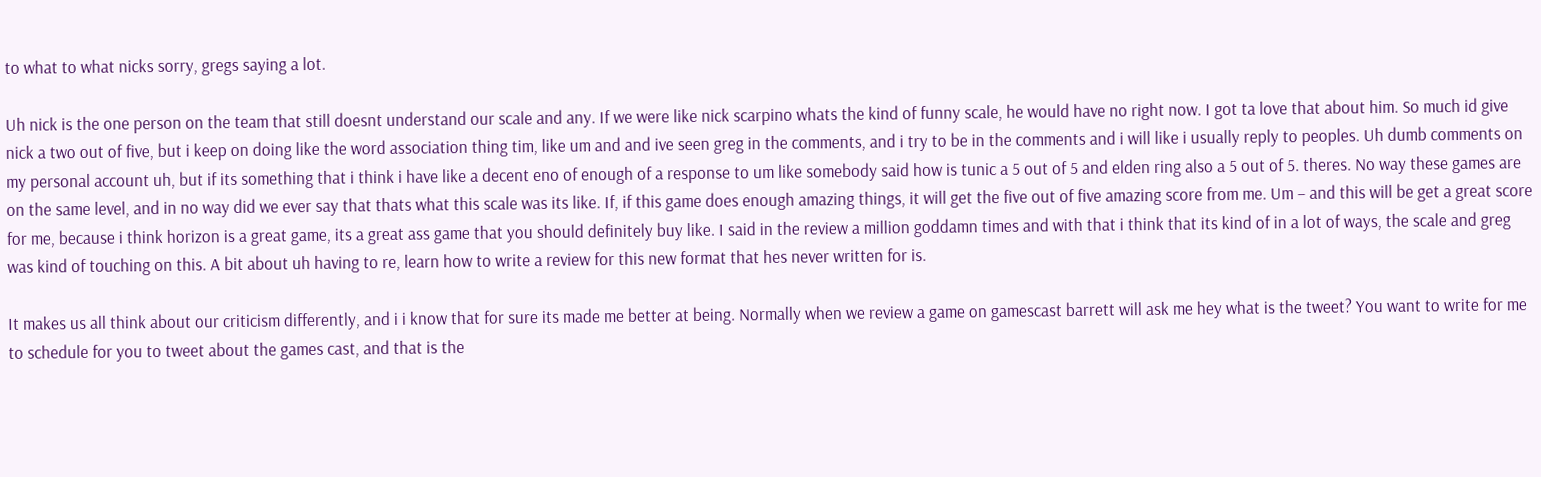to what to what nicks sorry, gregs saying a lot.

Uh nick is the one person on the team that still doesnt understand our scale and any. If we were like nick scarpino whats the kind of funny scale, he would have no right now. I got ta love that about him. So much id give nick a two out of five, but i keep on doing like the word association thing tim, like um and and ive seen greg in the comments, and i try to be in the comments and i will like i usually reply to peoples. Uh dumb comments on my personal account uh, but if its something that i think i have like a decent eno of enough of a response to um like somebody said how is tunic a 5 out of 5 and elden ring also a 5 out of 5. theres. No way these games are on the same level, and in no way did we ever say that thats what this scale was its like. If, if this game does enough amazing things, it will get the five out of five amazing score from me. Um – and this will be get a great score for me, because i think horizon is a great game, its a great ass game that you should definitely buy like. I said in the review a million goddamn times and with that i think that its kind of in a lot of ways, the scale and greg was kind of touching on this. A bit about uh having to re, learn how to write a review for this new format that hes never written for is.

It makes us all think about our criticism differently, and i i know that for sure its made me better at being. Normally when we review a game on gamescast barrett will ask me hey what is the tweet? You want to write for me to schedule for you to tweet about the games cast, and that is the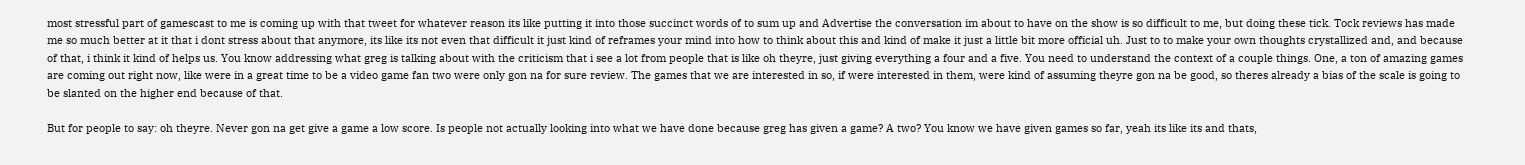most stressful part of gamescast to me is coming up with that tweet for whatever reason its like putting it into those succinct words of to sum up and Advertise the conversation im about to have on the show is so difficult to me, but doing these tick. Tock reviews has made me so much better at it that i dont stress about that anymore, its like its not even that difficult it just kind of reframes your mind into how to think about this and kind of make it just a little bit more official uh. Just to to make your own thoughts crystallized and, and because of that, i think it kind of helps us. You know addressing what greg is talking about with the criticism that i see a lot from people that is like oh theyre, just giving everything a four and a five. You need to understand the context of a couple things. One, a ton of amazing games are coming out right now, like were in a great time to be a video game fan two were only gon na for sure review. The games that we are interested in so, if were interested in them, were kind of assuming theyre gon na be good, so theres already a bias of the scale is going to be slanted on the higher end because of that.

But for people to say: oh theyre. Never gon na get give a game a low score. Is people not actually looking into what we have done because greg has given a game? A two? You know we have given games so far, yeah its like its and thats,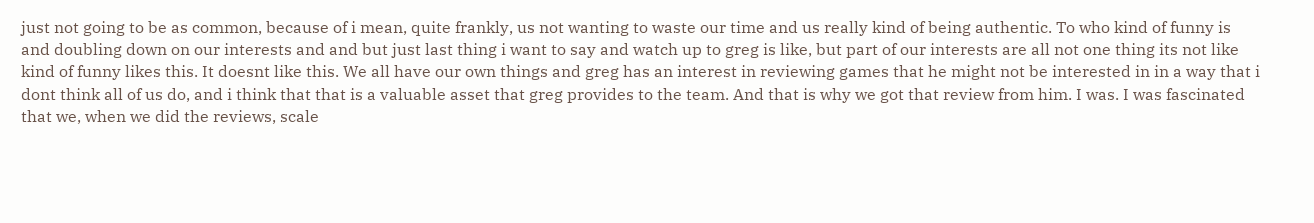just not going to be as common, because of i mean, quite frankly, us not wanting to waste our time and us really kind of being authentic. To who kind of funny is and doubling down on our interests and and but just last thing i want to say and watch up to greg is like, but part of our interests are all not one thing its not like kind of funny likes this. It doesnt like this. We all have our own things and greg has an interest in reviewing games that he might not be interested in in a way that i dont think all of us do, and i think that that is a valuable asset that greg provides to the team. And that is why we got that review from him. I was. I was fascinated that we, when we did the reviews, scale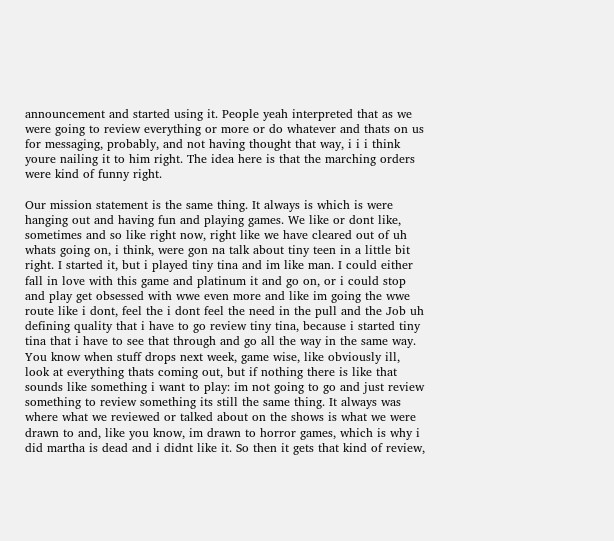announcement and started using it. People yeah interpreted that as we were going to review everything or more or do whatever and thats on us for messaging, probably, and not having thought that way, i i i think youre nailing it to him right. The idea here is that the marching orders were kind of funny right.

Our mission statement is the same thing. It always is which is were hanging out and having fun and playing games. We like or dont like, sometimes and so like right now, right like we have cleared out of uh whats going on, i think, were gon na talk about tiny teen in a little bit right. I started it, but i played tiny tina and im like man. I could either fall in love with this game and platinum it and go on, or i could stop and play get obsessed with wwe even more and like im going the wwe route like i dont, feel the i dont feel the need in the pull and the Job uh defining quality that i have to go review tiny tina, because i started tiny tina that i have to see that through and go all the way in the same way. You know when stuff drops next week, game wise, like obviously ill, look at everything thats coming out, but if nothing there is like that sounds like something i want to play: im not going to go and just review something to review something its still the same thing. It always was where what we reviewed or talked about on the shows is what we were drawn to and, like you know, im drawn to horror games, which is why i did martha is dead and i didnt like it. So then it gets that kind of review,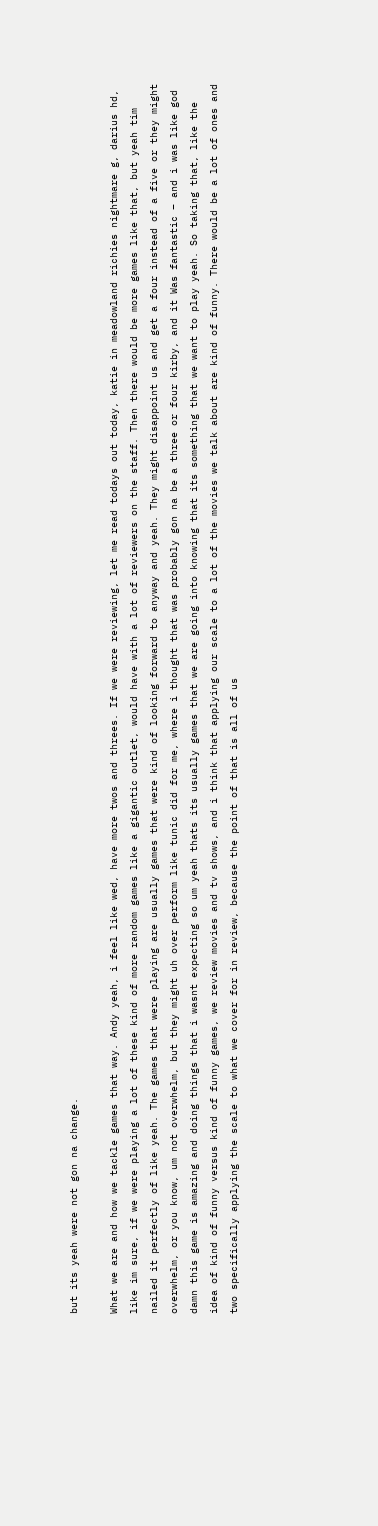but its yeah were not gon na change.

What we are and how we tackle games that way. Andy yeah, i feel like wed, have more twos and threes. If we were reviewing, let me read todays out today, katie in meadowland richies nightmare g, darius hd, like im sure, if we were playing a lot of these kind of more random games like a gigantic outlet, would have with a lot of reviewers on the staff. Then there would be more games like that, but yeah tim nailed it perfectly of like yeah. The games that were playing are usually games that were kind of looking forward to anyway and yeah. They might disappoint us and get a four instead of a five or they might overwhelm, or you know, um not overwhelm, but they might uh over perform like tunic did for me, where i thought that was probably gon na be a three or four kirby, and it Was fantastic – and i was like god damn this game is amazing and doing things that i wasnt expecting so um yeah thats its usually games that we are going into knowing that its something that we want to play yeah. So taking that, like the idea of kind of funny versus kind of funny games, we review movies and tv shows, and i think that applying our scale to a lot of the movies we talk about are kind of funny. There would be a lot of ones and two specifically applying the scale to what we cover for in review, because the point of that is all of us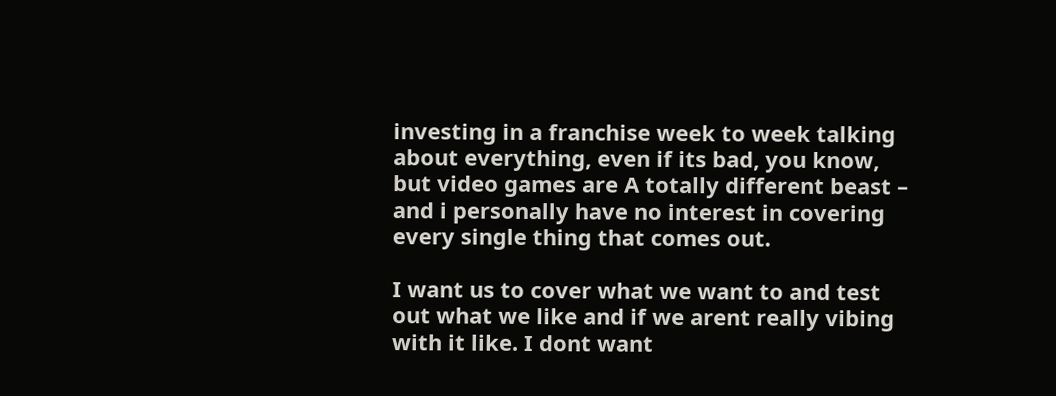investing in a franchise week to week talking about everything, even if its bad, you know, but video games are A totally different beast – and i personally have no interest in covering every single thing that comes out.

I want us to cover what we want to and test out what we like and if we arent really vibing with it like. I dont want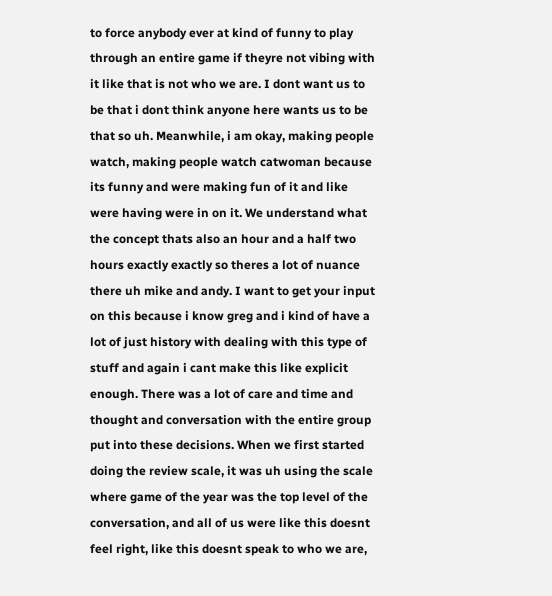to force anybody ever at kind of funny to play through an entire game if theyre not vibing with it like that is not who we are. I dont want us to be that i dont think anyone here wants us to be that so uh. Meanwhile, i am okay, making people watch, making people watch catwoman because its funny and were making fun of it and like were having were in on it. We understand what the concept thats also an hour and a half two hours exactly exactly so theres a lot of nuance there uh mike and andy. I want to get your input on this because i know greg and i kind of have a lot of just history with dealing with this type of stuff and again i cant make this like explicit enough. There was a lot of care and time and thought and conversation with the entire group put into these decisions. When we first started doing the review scale, it was uh using the scale where game of the year was the top level of the conversation, and all of us were like this doesnt feel right, like this doesnt speak to who we are,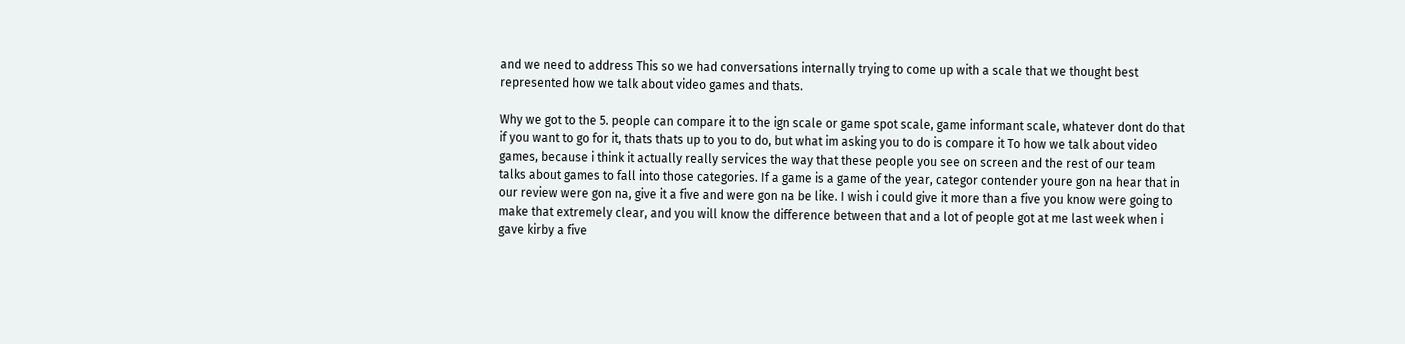and we need to address This so we had conversations internally trying to come up with a scale that we thought best represented how we talk about video games and thats.

Why we got to the 5. people can compare it to the ign scale or game spot scale, game informant scale, whatever dont do that if you want to go for it, thats thats up to you to do, but what im asking you to do is compare it To how we talk about video games, because i think it actually really services the way that these people you see on screen and the rest of our team talks about games to fall into those categories. If a game is a game of the year, categor contender youre gon na hear that in our review were gon na, give it a five and were gon na be like. I wish i could give it more than a five you know were going to make that extremely clear, and you will know the difference between that and a lot of people got at me last week when i gave kirby a five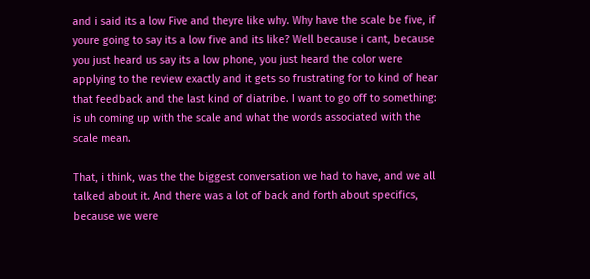and i said its a low Five and theyre like why. Why have the scale be five, if youre going to say its a low five and its like? Well because i cant, because you just heard us say its a low phone, you just heard the color were applying to the review exactly and it gets so frustrating for to kind of hear that feedback and the last kind of diatribe. I want to go off to something: is uh coming up with the scale and what the words associated with the scale mean.

That, i think, was the the biggest conversation we had to have, and we all talked about it. And there was a lot of back and forth about specifics, because we were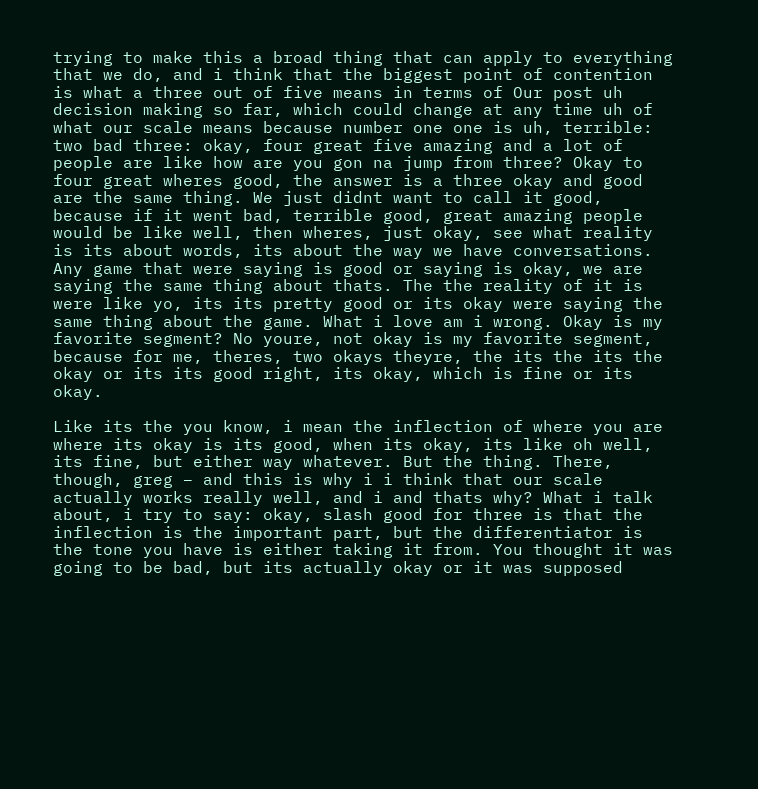trying to make this a broad thing that can apply to everything that we do, and i think that the biggest point of contention is what a three out of five means in terms of Our post uh decision making so far, which could change at any time uh of what our scale means because number one one is uh, terrible: two bad three: okay, four great five amazing and a lot of people are like how are you gon na jump from three? Okay to four great wheres good, the answer is a three okay and good are the same thing. We just didnt want to call it good, because if it went bad, terrible good, great amazing people would be like well, then wheres, just okay, see what reality is its about words, its about the way we have conversations. Any game that were saying is good or saying is okay, we are saying the same thing about thats. The the reality of it is were like yo, its its pretty good or its okay were saying the same thing about the game. What i love am i wrong. Okay is my favorite segment? No youre, not okay is my favorite segment, because for me, theres, two okays theyre, the its the its the okay or its its good right, its okay, which is fine or its okay.

Like its the you know, i mean the inflection of where you are where its okay is its good, when its okay, its like oh well, its fine, but either way whatever. But the thing. There, though, greg – and this is why i i think that our scale actually works really well, and i and thats why? What i talk about, i try to say: okay, slash good for three is that the inflection is the important part, but the differentiator is the tone you have is either taking it from. You thought it was going to be bad, but its actually okay or it was supposed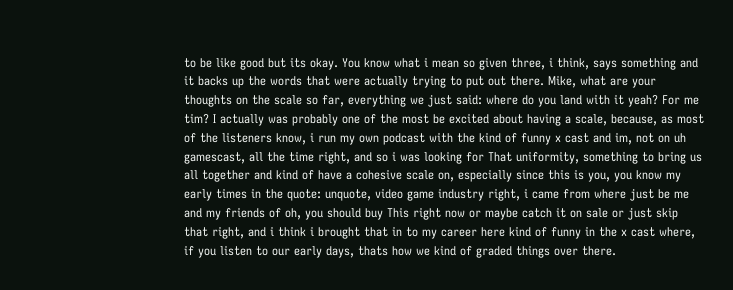to be like good but its okay. You know what i mean so given three, i think, says something and it backs up the words that were actually trying to put out there. Mike, what are your thoughts on the scale so far, everything we just said: where do you land with it yeah? For me tim? I actually was probably one of the most be excited about having a scale, because, as most of the listeners know, i run my own podcast with the kind of funny x cast and im, not on uh gamescast, all the time right, and so i was looking for That uniformity, something to bring us all together and kind of have a cohesive scale on, especially since this is you, you know my early times in the quote: unquote, video game industry right, i came from where just be me and my friends of oh, you should buy This right now or maybe catch it on sale or just skip that right, and i think i brought that in to my career here kind of funny in the x cast where, if you listen to our early days, thats how we kind of graded things over there.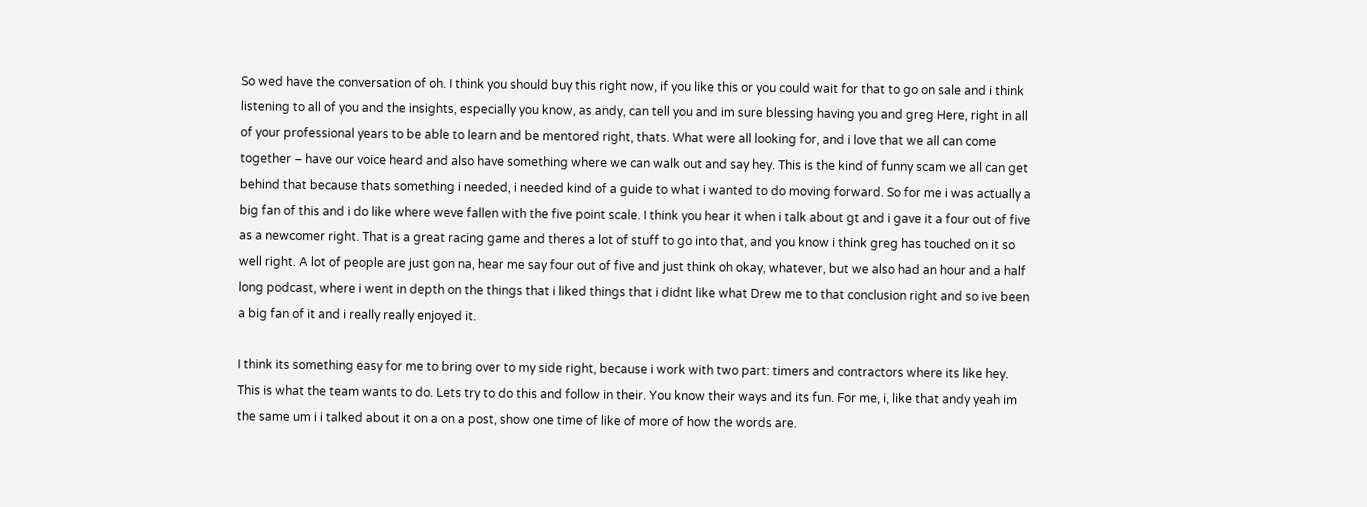So wed have the conversation of oh. I think you should buy this right now, if you like this or you could wait for that to go on sale and i think listening to all of you and the insights, especially you know, as andy, can tell you and im sure blessing having you and greg Here, right in all of your professional years to be able to learn and be mentored right, thats. What were all looking for, and i love that we all can come together – have our voice heard and also have something where we can walk out and say hey. This is the kind of funny scam we all can get behind that because thats something i needed, i needed kind of a guide to what i wanted to do moving forward. So for me i was actually a big fan of this and i do like where weve fallen with the five point scale. I think you hear it when i talk about gt and i gave it a four out of five as a newcomer right. That is a great racing game and theres a lot of stuff to go into that, and you know i think greg has touched on it so well right. A lot of people are just gon na, hear me say four out of five and just think oh okay, whatever, but we also had an hour and a half long podcast, where i went in depth on the things that i liked things that i didnt like what Drew me to that conclusion right and so ive been a big fan of it and i really really enjoyed it.

I think its something easy for me to bring over to my side right, because i work with two part: timers and contractors where its like hey. This is what the team wants to do. Lets try to do this and follow in their. You know their ways and its fun. For me, i, like that andy yeah im the same um i i talked about it on a on a post, show one time of like of more of how the words are.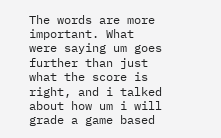The words are more important. What were saying um goes further than just what the score is right, and i talked about how um i will grade a game based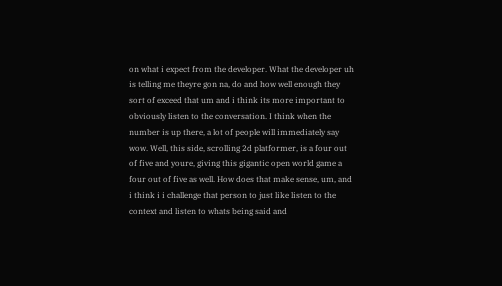on what i expect from the developer. What the developer uh is telling me theyre gon na, do and how well enough they sort of exceed that um and i think its more important to obviously listen to the conversation. I think when the number is up there, a lot of people will immediately say wow. Well, this side, scrolling 2d platformer, is a four out of five and youre, giving this gigantic open world game a four out of five as well. How does that make sense, um, and i think i i challenge that person to just like listen to the context and listen to whats being said and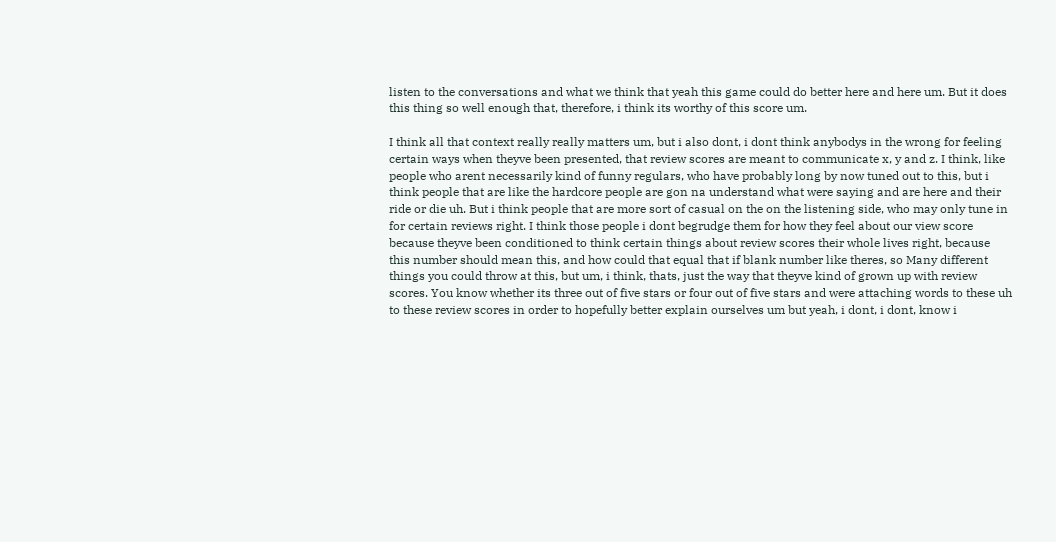listen to the conversations and what we think that yeah this game could do better here and here um. But it does this thing so well enough that, therefore, i think its worthy of this score um.

I think all that context really really matters um, but i also dont, i dont think anybodys in the wrong for feeling certain ways when theyve been presented, that review scores are meant to communicate x, y and z. I think, like people who arent necessarily kind of funny regulars, who have probably long by now tuned out to this, but i think people that are like the hardcore people are gon na understand what were saying and are here and their ride or die uh. But i think people that are more sort of casual on the on the listening side, who may only tune in for certain reviews right. I think those people i dont begrudge them for how they feel about our view score because theyve been conditioned to think certain things about review scores their whole lives right, because this number should mean this, and how could that equal that if blank number like theres, so Many different things you could throw at this, but um, i think, thats, just the way that theyve kind of grown up with review scores. You know whether its three out of five stars or four out of five stars and were attaching words to these uh to these review scores in order to hopefully better explain ourselves um but yeah, i dont, i dont, know i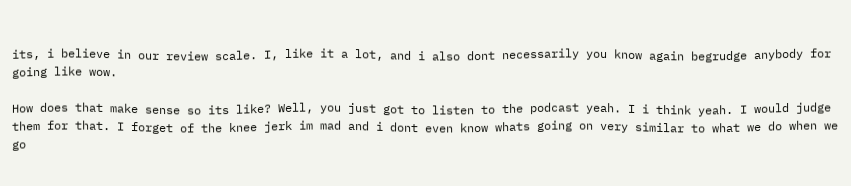its, i believe in our review scale. I, like it a lot, and i also dont necessarily you know again begrudge anybody for going like wow.

How does that make sense so its like? Well, you just got to listen to the podcast yeah. I i think yeah. I would judge them for that. I forget of the knee jerk im mad and i dont even know whats going on very similar to what we do when we go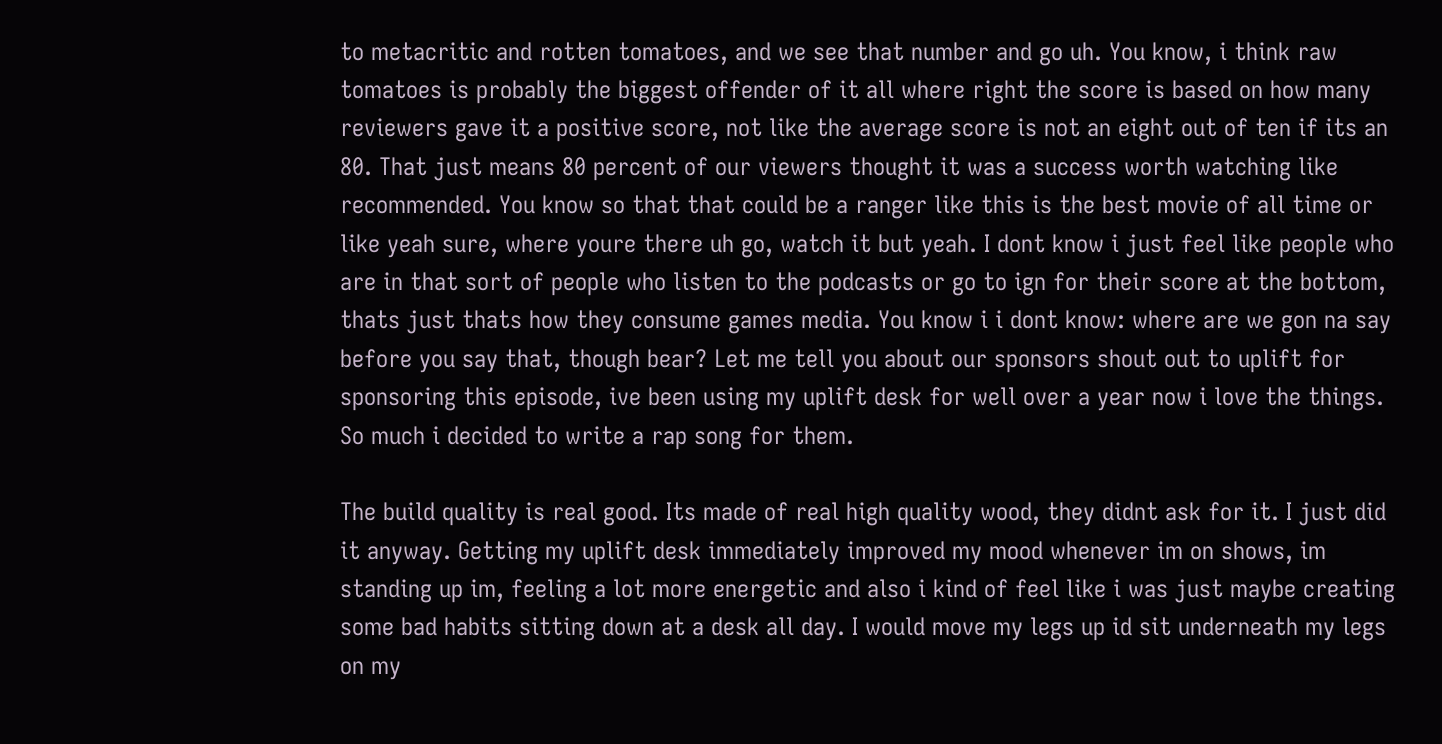to metacritic and rotten tomatoes, and we see that number and go uh. You know, i think raw tomatoes is probably the biggest offender of it all where right the score is based on how many reviewers gave it a positive score, not like the average score is not an eight out of ten if its an 80. That just means 80 percent of our viewers thought it was a success worth watching like recommended. You know so that that could be a ranger like this is the best movie of all time or like yeah sure, where youre there uh go, watch it but yeah. I dont know i just feel like people who are in that sort of people who listen to the podcasts or go to ign for their score at the bottom, thats just thats how they consume games media. You know i i dont know: where are we gon na say before you say that, though bear? Let me tell you about our sponsors shout out to uplift for sponsoring this episode, ive been using my uplift desk for well over a year now i love the things. So much i decided to write a rap song for them.

The build quality is real good. Its made of real high quality wood, they didnt ask for it. I just did it anyway. Getting my uplift desk immediately improved my mood whenever im on shows, im standing up im, feeling a lot more energetic and also i kind of feel like i was just maybe creating some bad habits sitting down at a desk all day. I would move my legs up id sit underneath my legs on my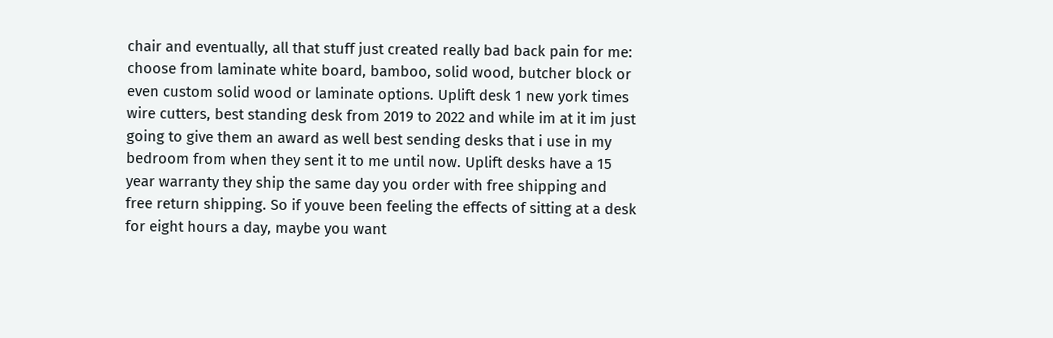chair and eventually, all that stuff just created really bad back pain for me: choose from laminate white board, bamboo, solid wood, butcher block or even custom solid wood or laminate options. Uplift desk 1 new york times wire cutters, best standing desk from 2019 to 2022 and while im at it im just going to give them an award as well best sending desks that i use in my bedroom from when they sent it to me until now. Uplift desks have a 15 year warranty they ship the same day you order with free shipping and free return shipping. So if youve been feeling the effects of sitting at a desk for eight hours a day, maybe you want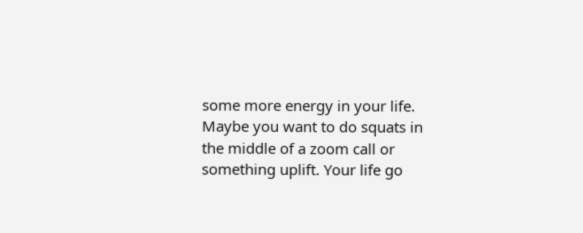some more energy in your life. Maybe you want to do squats in the middle of a zoom call or something uplift. Your life go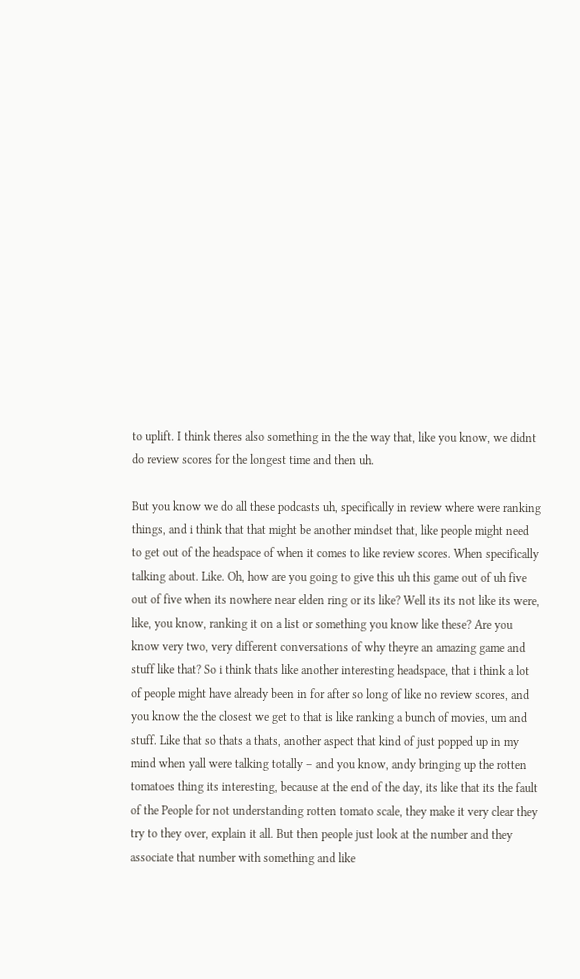to uplift. I think theres also something in the the way that, like you know, we didnt do review scores for the longest time and then uh.

But you know we do all these podcasts uh, specifically in review where were ranking things, and i think that that might be another mindset that, like people might need to get out of the headspace of when it comes to like review scores. When specifically talking about. Like. Oh, how are you going to give this uh this game out of uh five out of five when its nowhere near elden ring or its like? Well its its not like its were, like, you know, ranking it on a list or something you know like these? Are you know very two, very different conversations of why theyre an amazing game and stuff like that? So i think thats like another interesting headspace, that i think a lot of people might have already been in for after so long of like no review scores, and you know the the closest we get to that is like ranking a bunch of movies, um and stuff. Like that so thats a thats, another aspect that kind of just popped up in my mind when yall were talking totally – and you know, andy bringing up the rotten tomatoes thing its interesting, because at the end of the day, its like that its the fault of the People for not understanding rotten tomato scale, they make it very clear they try to they over, explain it all. But then people just look at the number and they associate that number with something and like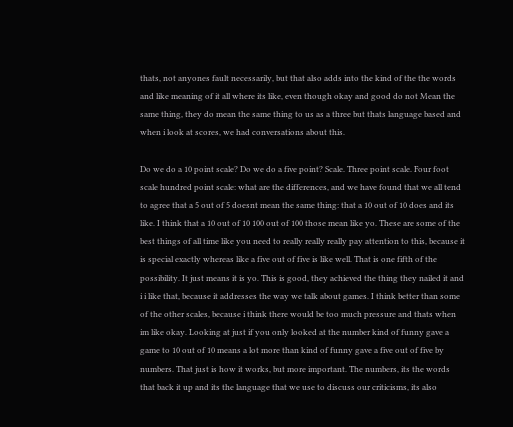thats, not anyones fault necessarily, but that also adds into the kind of the the words and like meaning of it all where its like, even though okay and good do not Mean the same thing, they do mean the same thing to us as a three but thats language based and when i look at scores, we had conversations about this.

Do we do a 10 point scale? Do we do a five point? Scale. Three point scale. Four foot scale hundred point scale: what are the differences, and we have found that we all tend to agree that a 5 out of 5 doesnt mean the same thing: that a 10 out of 10 does and its like. I think that a 10 out of 10 100 out of 100 those mean like yo. These are some of the best things of all time like you need to really really really pay attention to this, because it is special exactly whereas like a five out of five is like well. That is one fifth of the possibility. It just means it is yo. This is good, they achieved the thing they nailed it and i i like that, because it addresses the way we talk about games. I think better than some of the other scales, because i think there would be too much pressure and thats when im like okay. Looking at just if you only looked at the number kind of funny gave a game to 10 out of 10 means a lot more than kind of funny gave a five out of five by numbers. That just is how it works, but more important. The numbers, its the words that back it up and its the language that we use to discuss our criticisms, its also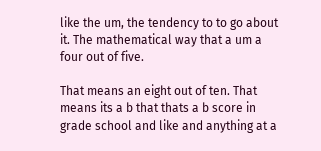like the um, the tendency to to go about it. The mathematical way that a um a four out of five.

That means an eight out of ten. That means its a b that thats a b score in grade school and like and anything at a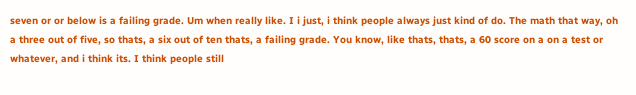seven or or below is a failing grade. Um when really like. I i just, i think people always just kind of do. The math that way, oh a three out of five, so thats, a six out of ten thats, a failing grade. You know, like thats, thats, a 60 score on a on a test or whatever, and i think its. I think people still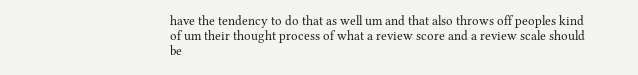have the tendency to do that as well um and that also throws off peoples kind of um their thought process of what a review score and a review scale should be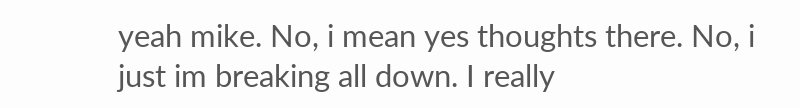yeah mike. No, i mean yes thoughts there. No, i just im breaking all down. I really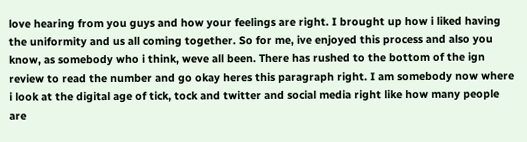love hearing from you guys and how your feelings are right. I brought up how i liked having the uniformity and us all coming together. So for me, ive enjoyed this process and also you know, as somebody who i think, weve all been. There has rushed to the bottom of the ign review to read the number and go okay heres this paragraph right. I am somebody now where i look at the digital age of tick, tock and twitter and social media right like how many people are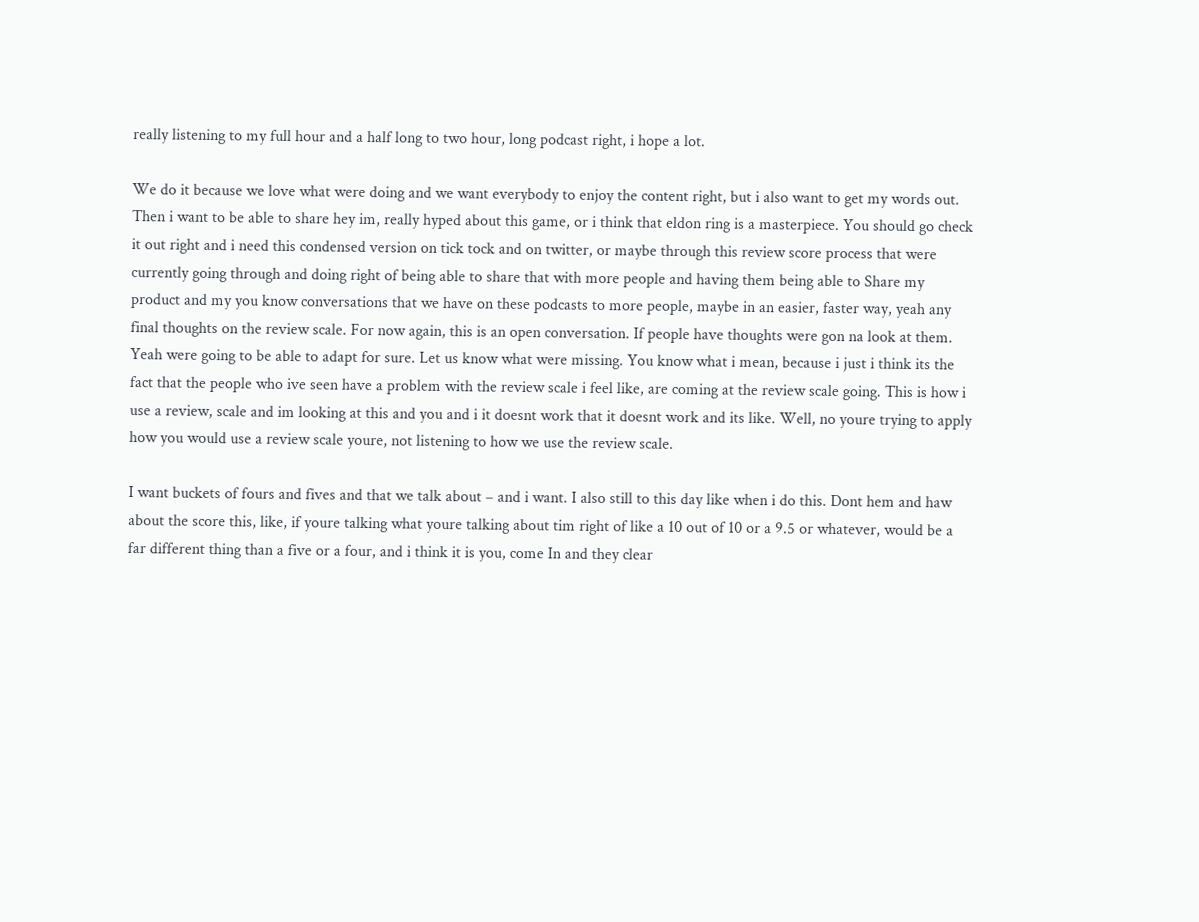really listening to my full hour and a half long to two hour, long podcast right, i hope a lot.

We do it because we love what were doing and we want everybody to enjoy the content right, but i also want to get my words out. Then i want to be able to share hey im, really hyped about this game, or i think that eldon ring is a masterpiece. You should go check it out right and i need this condensed version on tick tock and on twitter, or maybe through this review score process that were currently going through and doing right of being able to share that with more people and having them being able to Share my product and my you know conversations that we have on these podcasts to more people, maybe in an easier, faster way, yeah any final thoughts on the review scale. For now again, this is an open conversation. If people have thoughts were gon na look at them. Yeah were going to be able to adapt for sure. Let us know what were missing. You know what i mean, because i just i think its the fact that the people who ive seen have a problem with the review scale i feel like, are coming at the review scale going. This is how i use a review, scale and im looking at this and you and i it doesnt work that it doesnt work and its like. Well, no youre trying to apply how you would use a review scale youre, not listening to how we use the review scale.

I want buckets of fours and fives and that we talk about – and i want. I also still to this day like when i do this. Dont hem and haw about the score this, like, if youre talking what youre talking about tim right of like a 10 out of 10 or a 9.5 or whatever, would be a far different thing than a five or a four, and i think it is you, come In and they clear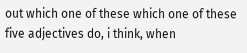out which one of these which one of these five adjectives do, i think, when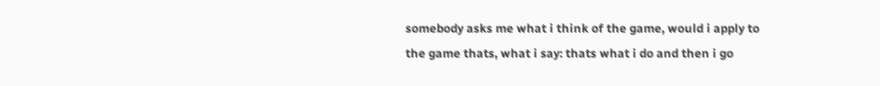somebody asks me what i think of the game, would i apply to the game thats, what i say: thats what i do and then i go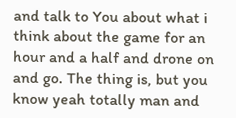and talk to You about what i think about the game for an hour and a half and drone on and go. The thing is, but you know yeah totally man and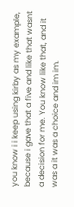you know i i keep using kirby as my example, because i gave that a five and like that wasnt a decision for me. You know like that, and it was a it was a choice and im im.